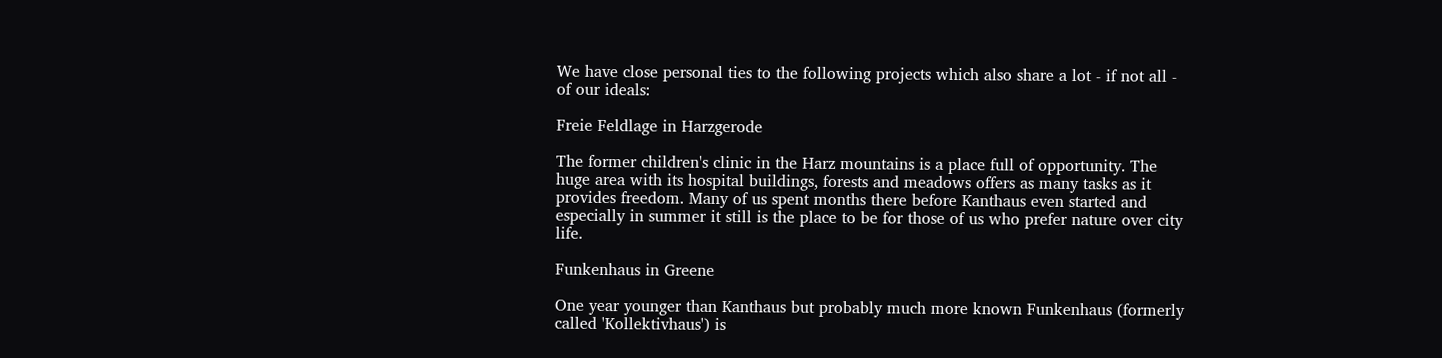We have close personal ties to the following projects which also share a lot - if not all - of our ideals:

Freie Feldlage in Harzgerode

The former children's clinic in the Harz mountains is a place full of opportunity. The huge area with its hospital buildings, forests and meadows offers as many tasks as it provides freedom. Many of us spent months there before Kanthaus even started and especially in summer it still is the place to be for those of us who prefer nature over city life.

Funkenhaus in Greene

One year younger than Kanthaus but probably much more known Funkenhaus (formerly called 'Kollektivhaus') is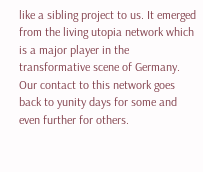like a sibling project to us. It emerged from the living utopia network which is a major player in the transformative scene of Germany. Our contact to this network goes back to yunity days for some and even further for others.